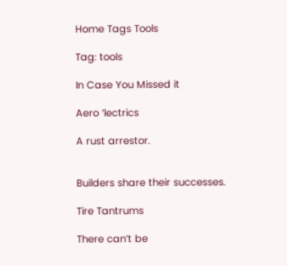Home Tags Tools

Tag: tools

In Case You Missed it

Aero ‘lectrics

A rust arrestor.


Builders share their successes.

Tire Tantrums

There can’t be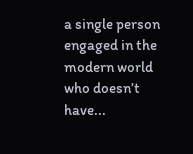a single person engaged in the modern world who doesn’t have...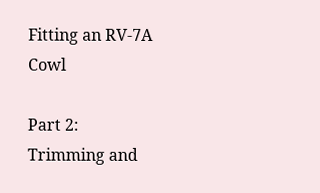Fitting an RV-7A Cowl

Part 2: Trimming and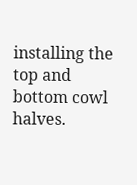installing the top and bottom cowl halves.